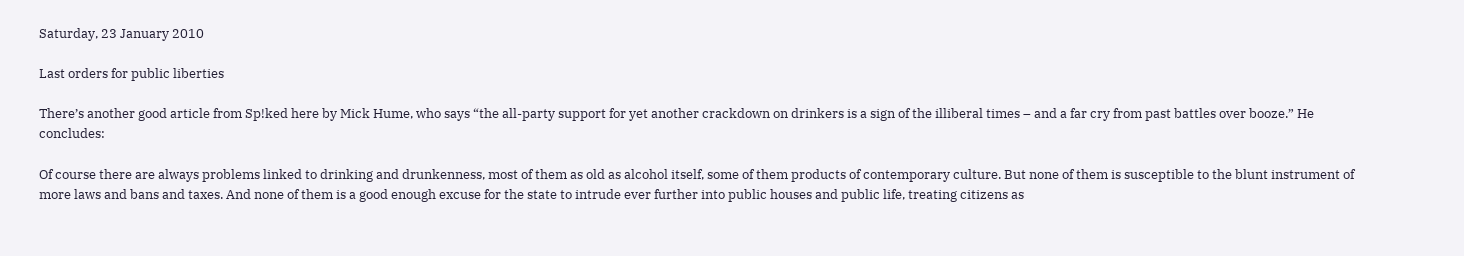Saturday, 23 January 2010

Last orders for public liberties

There’s another good article from Sp!ked here by Mick Hume, who says “the all-party support for yet another crackdown on drinkers is a sign of the illiberal times – and a far cry from past battles over booze.” He concludes:

Of course there are always problems linked to drinking and drunkenness, most of them as old as alcohol itself, some of them products of contemporary culture. But none of them is susceptible to the blunt instrument of more laws and bans and taxes. And none of them is a good enough excuse for the state to intrude ever further into public houses and public life, treating citizens as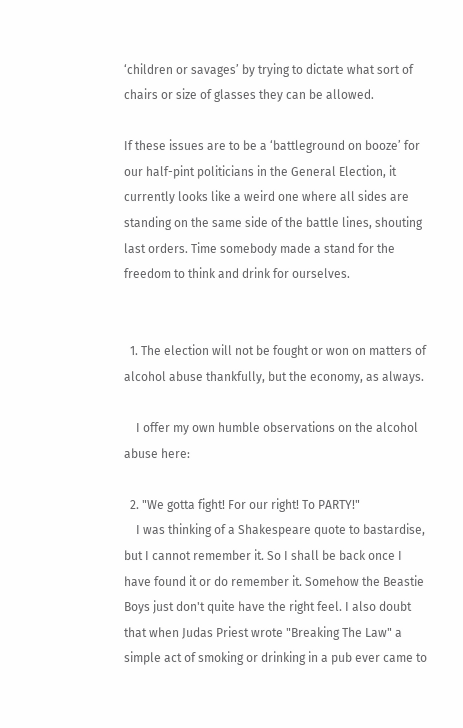‘children or savages’ by trying to dictate what sort of chairs or size of glasses they can be allowed.

If these issues are to be a ‘battleground on booze’ for our half-pint politicians in the General Election, it currently looks like a weird one where all sides are standing on the same side of the battle lines, shouting last orders. Time somebody made a stand for the freedom to think and drink for ourselves.


  1. The election will not be fought or won on matters of alcohol abuse thankfully, but the economy, as always.

    I offer my own humble observations on the alcohol abuse here:

  2. "We gotta fight! For our right! To PARTY!"
    I was thinking of a Shakespeare quote to bastardise, but I cannot remember it. So I shall be back once I have found it or do remember it. Somehow the Beastie Boys just don't quite have the right feel. I also doubt that when Judas Priest wrote "Breaking The Law" a simple act of smoking or drinking in a pub ever came to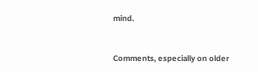mind.


Comments, especially on older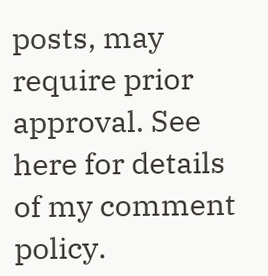posts, may require prior approval. See here for details of my comment policy.